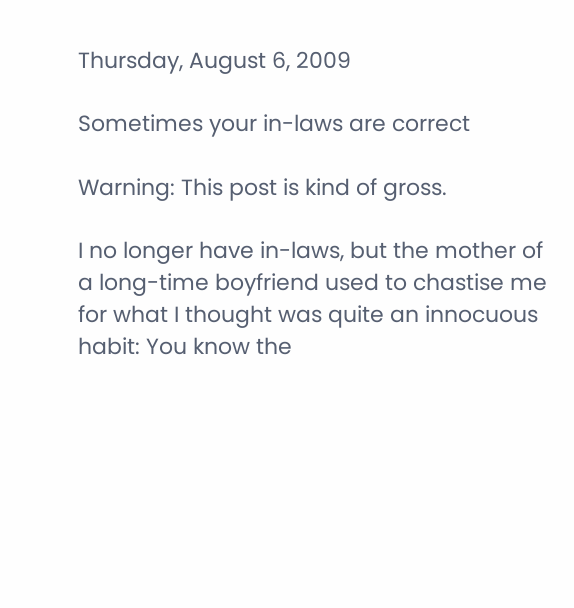Thursday, August 6, 2009

Sometimes your in-laws are correct

Warning: This post is kind of gross.

I no longer have in-laws, but the mother of a long-time boyfriend used to chastise me for what I thought was quite an innocuous habit: You know the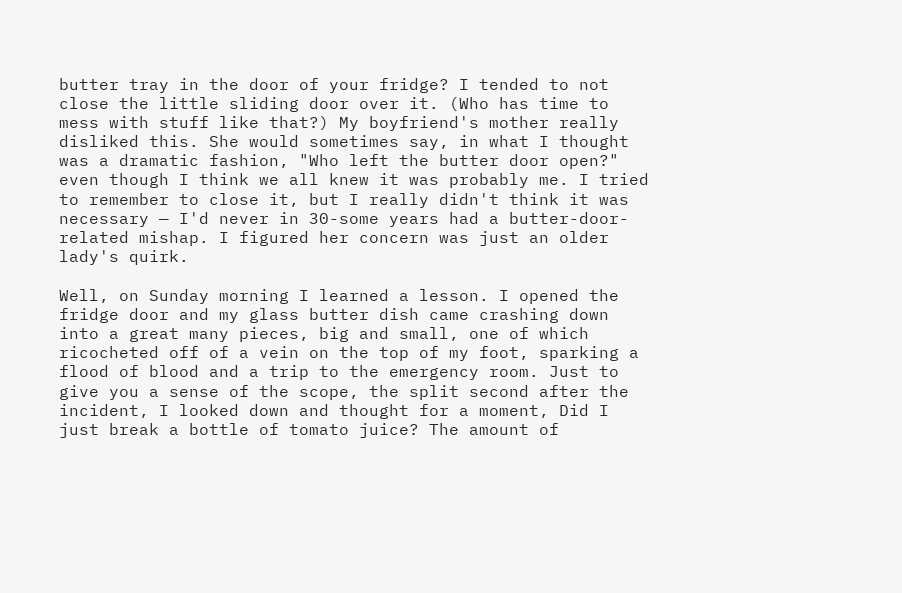butter tray in the door of your fridge? I tended to not close the little sliding door over it. (Who has time to mess with stuff like that?) My boyfriend's mother really disliked this. She would sometimes say, in what I thought was a dramatic fashion, "Who left the butter door open?" even though I think we all knew it was probably me. I tried to remember to close it, but I really didn't think it was necessary — I'd never in 30-some years had a butter-door-related mishap. I figured her concern was just an older lady's quirk.

Well, on Sunday morning I learned a lesson. I opened the fridge door and my glass butter dish came crashing down into a great many pieces, big and small, one of which ricocheted off of a vein on the top of my foot, sparking a flood of blood and a trip to the emergency room. Just to give you a sense of the scope, the split second after the incident, I looked down and thought for a moment, Did I just break a bottle of tomato juice? The amount of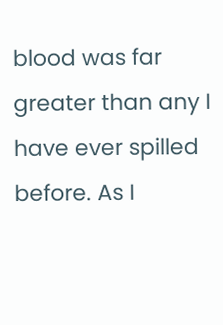blood was far greater than any I have ever spilled before. As I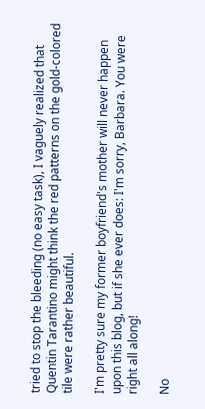tried to stop the bleeding (no easy task), I vaguely realized that Quentin Tarantino might think the red patterns on the gold-colored tile were rather beautiful.

I'm pretty sure my former boyfriend's mother will never happen upon this blog, but if she ever does: I'm sorry, Barbara. You were right all along!

No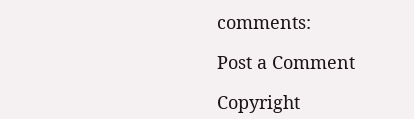comments:

Post a Comment

Copyright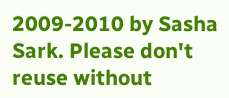2009-2010 by Sasha Sark. Please don't reuse without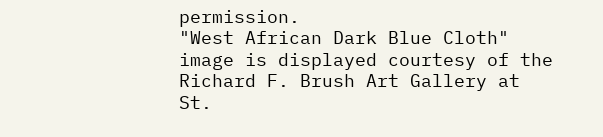permission.
"West African Dark Blue Cloth" image is displayed courtesy of the Richard F. Brush Art Gallery at St.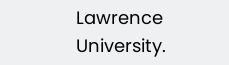Lawrence University.